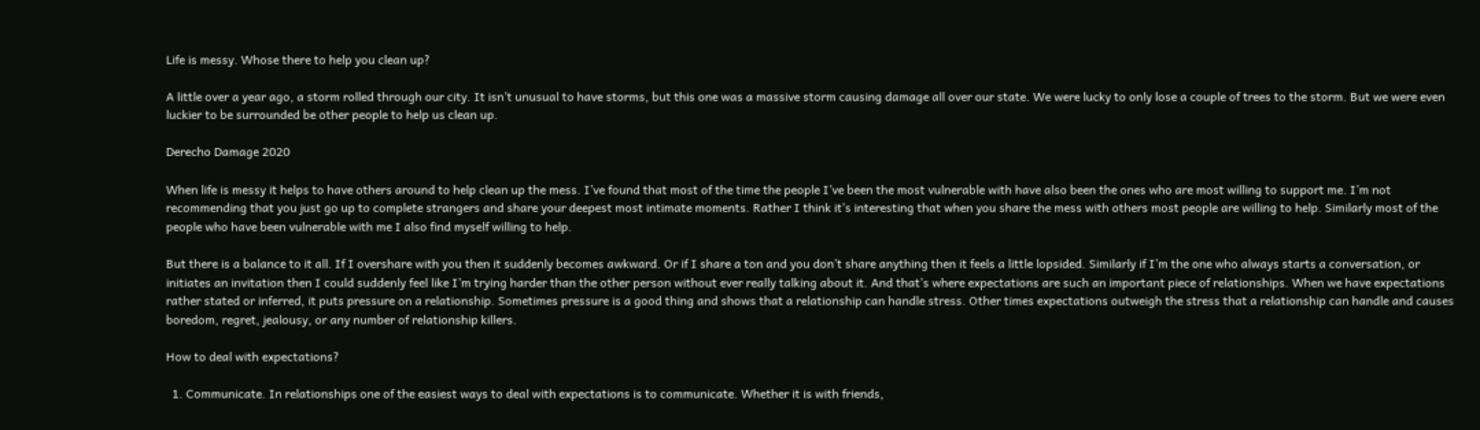Life is messy. Whose there to help you clean up?

A little over a year ago, a storm rolled through our city. It isn’t unusual to have storms, but this one was a massive storm causing damage all over our state. We were lucky to only lose a couple of trees to the storm. But we were even luckier to be surrounded be other people to help us clean up.

Derecho Damage 2020

When life is messy it helps to have others around to help clean up the mess. I’ve found that most of the time the people I’ve been the most vulnerable with have also been the ones who are most willing to support me. I’m not recommending that you just go up to complete strangers and share your deepest most intimate moments. Rather I think it’s interesting that when you share the mess with others most people are willing to help. Similarly most of the people who have been vulnerable with me I also find myself willing to help.

But there is a balance to it all. If I overshare with you then it suddenly becomes awkward. Or if I share a ton and you don’t share anything then it feels a little lopsided. Similarly if I’m the one who always starts a conversation, or initiates an invitation then I could suddenly feel like I’m trying harder than the other person without ever really talking about it. And that’s where expectations are such an important piece of relationships. When we have expectations rather stated or inferred, it puts pressure on a relationship. Sometimes pressure is a good thing and shows that a relationship can handle stress. Other times expectations outweigh the stress that a relationship can handle and causes boredom, regret, jealousy, or any number of relationship killers.

How to deal with expectations?

  1. Communicate. In relationships one of the easiest ways to deal with expectations is to communicate. Whether it is with friends,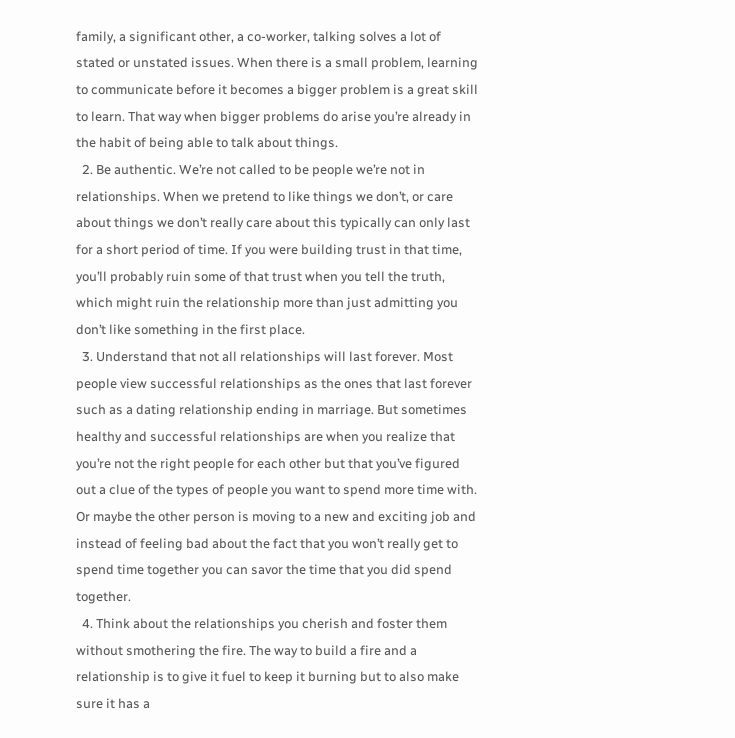family, a significant other, a co-worker, talking solves a lot of stated or unstated issues. When there is a small problem, learning to communicate before it becomes a bigger problem is a great skill to learn. That way when bigger problems do arise you’re already in the habit of being able to talk about things.
  2. Be authentic. We’re not called to be people we’re not in relationships. When we pretend to like things we don’t, or care about things we don’t really care about this typically can only last for a short period of time. If you were building trust in that time, you’ll probably ruin some of that trust when you tell the truth, which might ruin the relationship more than just admitting you don’t like something in the first place.
  3. Understand that not all relationships will last forever. Most people view successful relationships as the ones that last forever such as a dating relationship ending in marriage. But sometimes healthy and successful relationships are when you realize that you’re not the right people for each other but that you’ve figured out a clue of the types of people you want to spend more time with. Or maybe the other person is moving to a new and exciting job and instead of feeling bad about the fact that you won’t really get to spend time together you can savor the time that you did spend together.
  4. Think about the relationships you cherish and foster them without smothering the fire. The way to build a fire and a relationship is to give it fuel to keep it burning but to also make sure it has a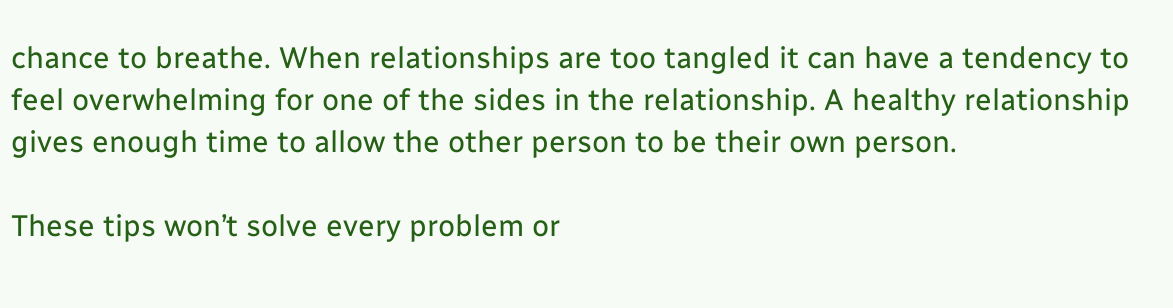chance to breathe. When relationships are too tangled it can have a tendency to feel overwhelming for one of the sides in the relationship. A healthy relationship gives enough time to allow the other person to be their own person.

These tips won’t solve every problem or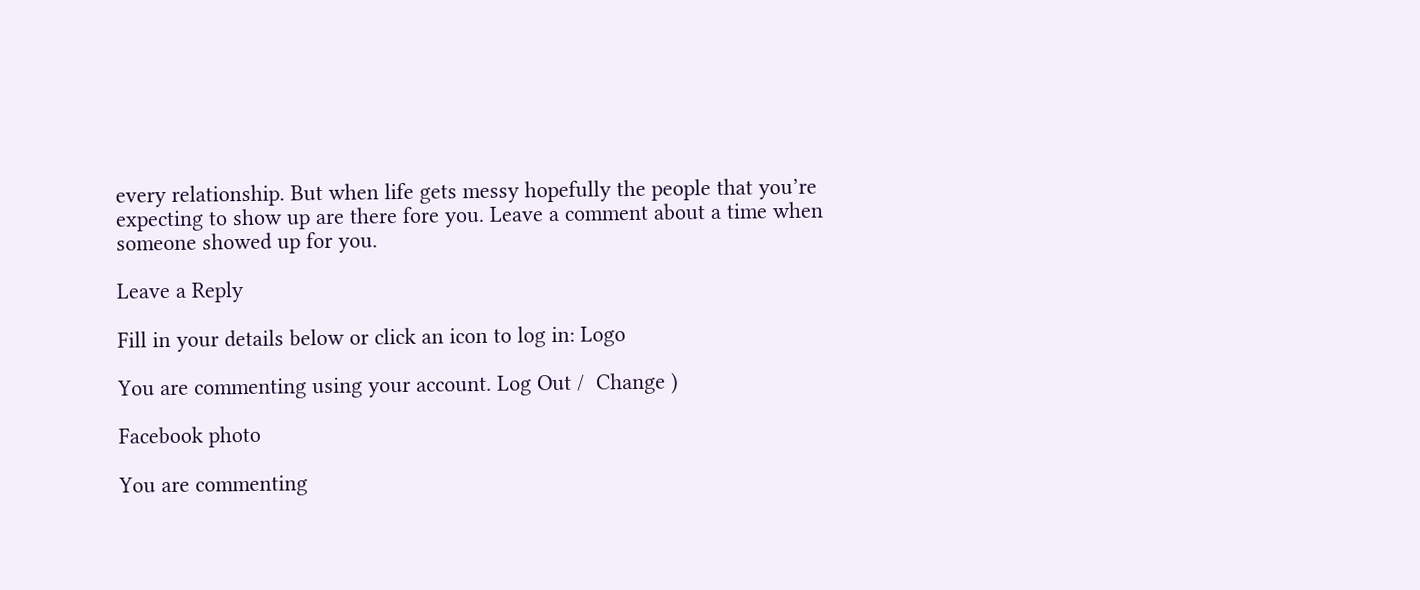every relationship. But when life gets messy hopefully the people that you’re expecting to show up are there fore you. Leave a comment about a time when someone showed up for you.

Leave a Reply

Fill in your details below or click an icon to log in: Logo

You are commenting using your account. Log Out /  Change )

Facebook photo

You are commenting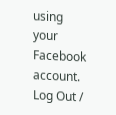using your Facebook account. Log Out /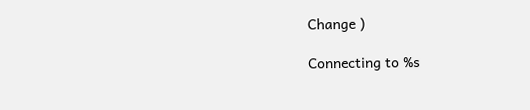Change )

Connecting to %s